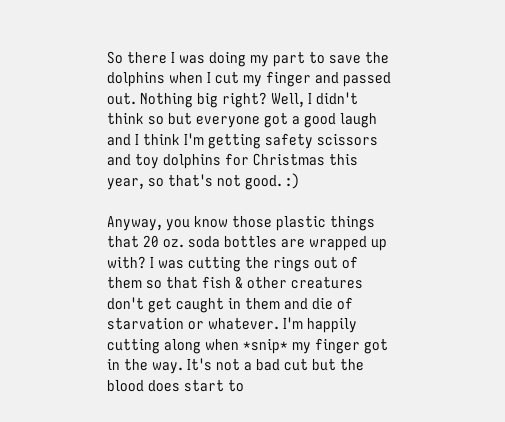So there I was doing my part to save the dolphins when I cut my finger and passed out. Nothing big right? Well, I didn't think so but everyone got a good laugh and I think I'm getting safety scissors and toy dolphins for Christmas this year, so that's not good. :)

Anyway, you know those plastic things that 20 oz. soda bottles are wrapped up with? I was cutting the rings out of them so that fish & other creatures don't get caught in them and die of starvation or whatever. I'm happily cutting along when *snip* my finger got in the way. It's not a bad cut but the blood does start to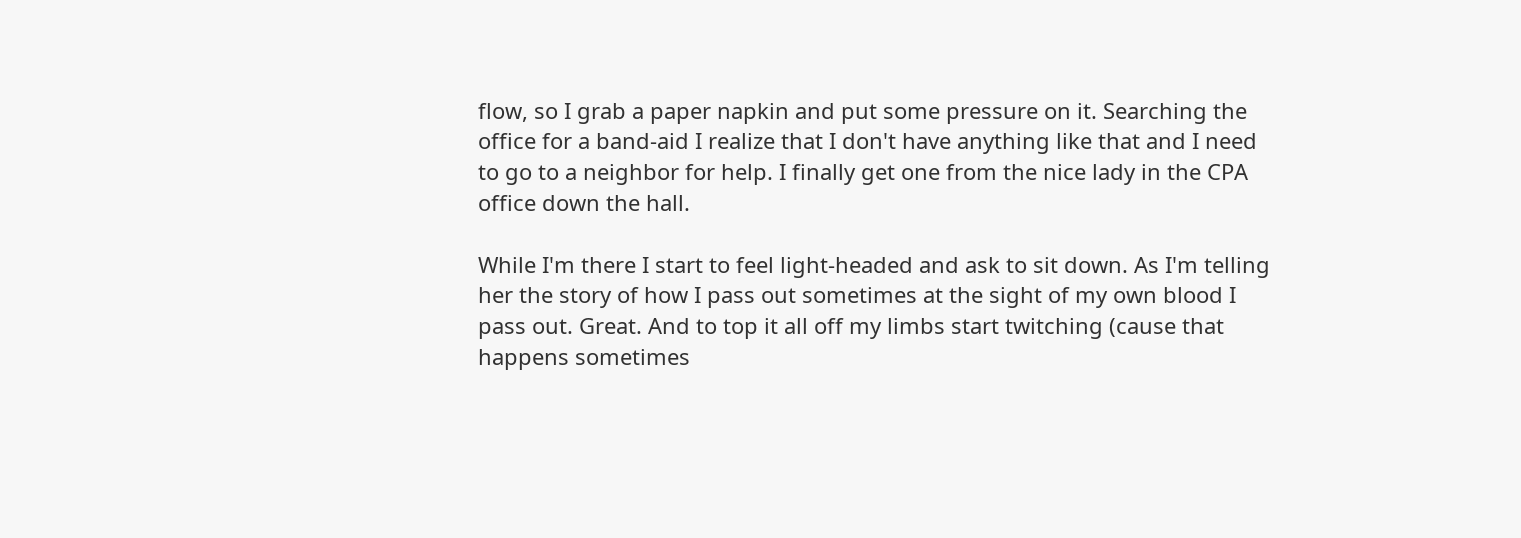flow, so I grab a paper napkin and put some pressure on it. Searching the office for a band-aid I realize that I don't have anything like that and I need to go to a neighbor for help. I finally get one from the nice lady in the CPA office down the hall.

While I'm there I start to feel light-headed and ask to sit down. As I'm telling her the story of how I pass out sometimes at the sight of my own blood I pass out. Great. And to top it all off my limbs start twitching (cause that happens sometimes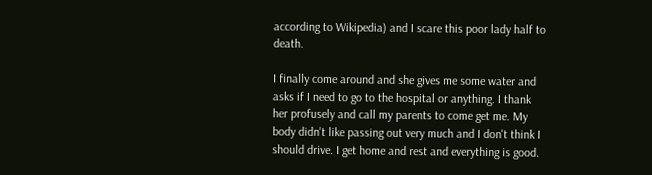according to Wikipedia) and I scare this poor lady half to death.

I finally come around and she gives me some water and asks if I need to go to the hospital or anything. I thank her profusely and call my parents to come get me. My body didn't like passing out very much and I don't think I should drive. I get home and rest and everything is good.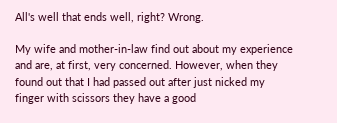All's well that ends well, right? Wrong.

My wife and mother-in-law find out about my experience and are, at first, very concerned. However, when they found out that I had passed out after just nicked my finger with scissors they have a good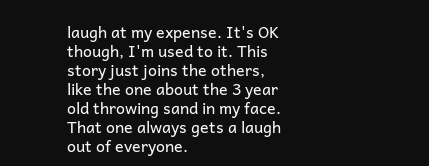laugh at my expense. It's OK though, I'm used to it. This story just joins the others, like the one about the 3 year old throwing sand in my face. That one always gets a laugh out of everyone.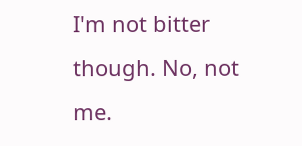I'm not bitter though. No, not me.